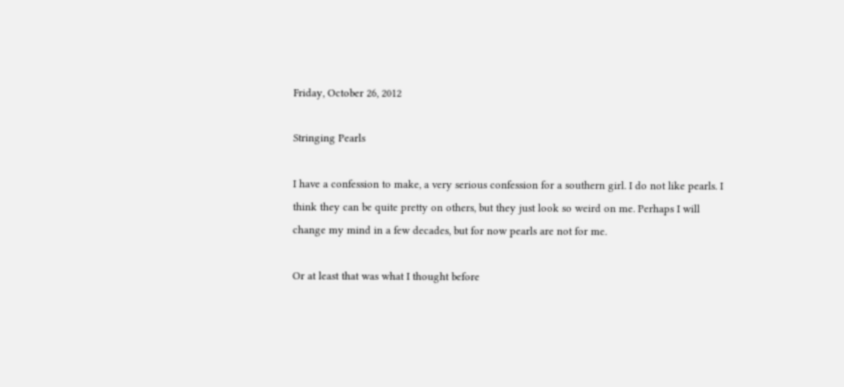Friday, October 26, 2012

Stringing Pearls

I have a confession to make, a very serious confession for a southern girl. I do not like pearls. I think they can be quite pretty on others, but they just look so weird on me. Perhaps I will change my mind in a few decades, but for now pearls are not for me.

Or at least that was what I thought before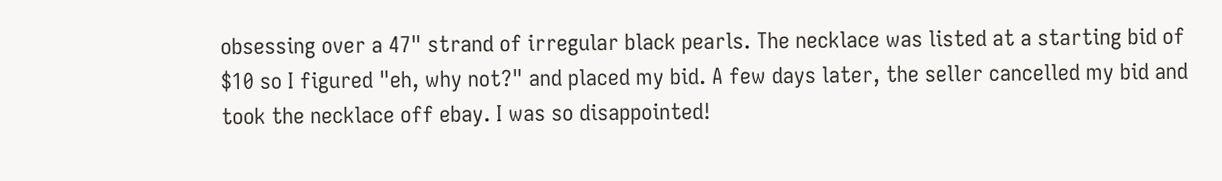obsessing over a 47" strand of irregular black pearls. The necklace was listed at a starting bid of $10 so I figured "eh, why not?" and placed my bid. A few days later, the seller cancelled my bid and took the necklace off ebay. I was so disappointed!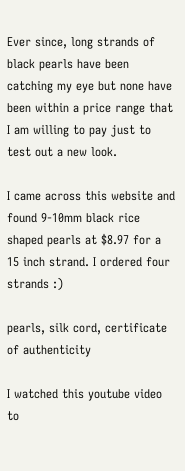Ever since, long strands of black pearls have been catching my eye but none have been within a price range that I am willing to pay just to test out a new look.

I came across this website and found 9-10mm black rice shaped pearls at $8.97 for a 15 inch strand. I ordered four strands :)

pearls, silk cord, certificate of authenticity

I watched this youtube video to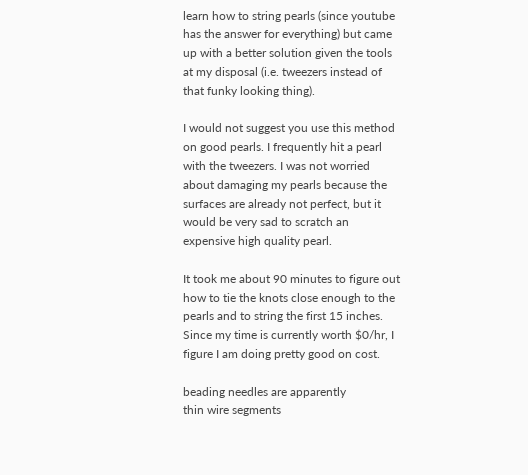learn how to string pearls (since youtube has the answer for everything) but came up with a better solution given the tools at my disposal (i.e. tweezers instead of that funky looking thing).

I would not suggest you use this method on good pearls. I frequently hit a pearl with the tweezers. I was not worried about damaging my pearls because the surfaces are already not perfect, but it would be very sad to scratch an expensive high quality pearl.

It took me about 90 minutes to figure out how to tie the knots close enough to the pearls and to string the first 15 inches. Since my time is currently worth $0/hr, I figure I am doing pretty good on cost.

beading needles are apparently
thin wire segments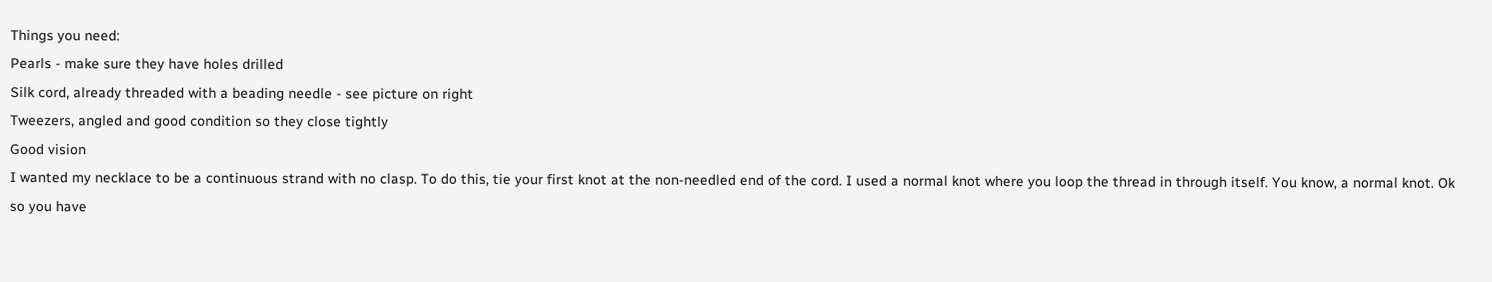Things you need:
Pearls - make sure they have holes drilled
Silk cord, already threaded with a beading needle - see picture on right
Tweezers, angled and good condition so they close tightly
Good vision
I wanted my necklace to be a continuous strand with no clasp. To do this, tie your first knot at the non-needled end of the cord. I used a normal knot where you loop the thread in through itself. You know, a normal knot. Ok so you have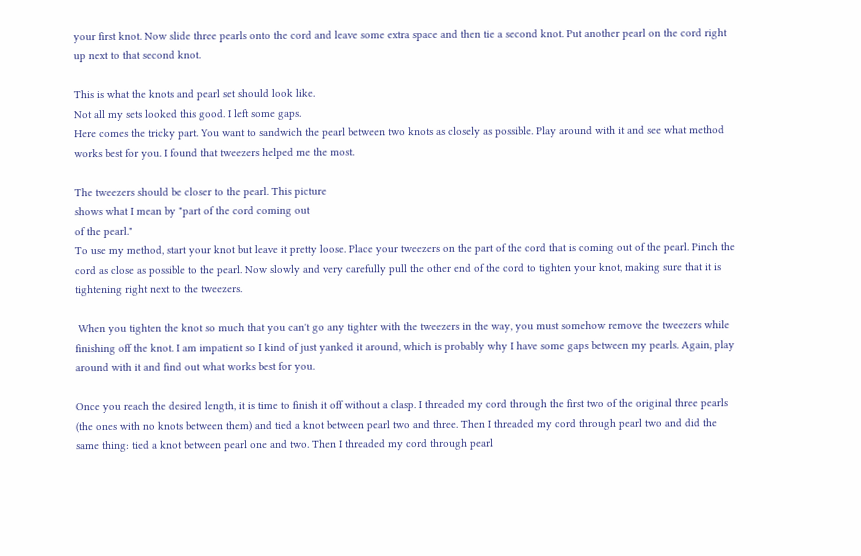your first knot. Now slide three pearls onto the cord and leave some extra space and then tie a second knot. Put another pearl on the cord right up next to that second knot.

This is what the knots and pearl set should look like.
Not all my sets looked this good. I left some gaps.
Here comes the tricky part. You want to sandwich the pearl between two knots as closely as possible. Play around with it and see what method works best for you. I found that tweezers helped me the most.

The tweezers should be closer to the pearl. This picture
shows what I mean by "part of the cord coming out
of the pearl."
To use my method, start your knot but leave it pretty loose. Place your tweezers on the part of the cord that is coming out of the pearl. Pinch the cord as close as possible to the pearl. Now slowly and very carefully pull the other end of the cord to tighten your knot, making sure that it is tightening right next to the tweezers.

 When you tighten the knot so much that you can't go any tighter with the tweezers in the way, you must somehow remove the tweezers while finishing off the knot. I am impatient so I kind of just yanked it around, which is probably why I have some gaps between my pearls. Again, play around with it and find out what works best for you.

Once you reach the desired length, it is time to finish it off without a clasp. I threaded my cord through the first two of the original three pearls (the ones with no knots between them) and tied a knot between pearl two and three. Then I threaded my cord through pearl two and did the same thing: tied a knot between pearl one and two. Then I threaded my cord through pearl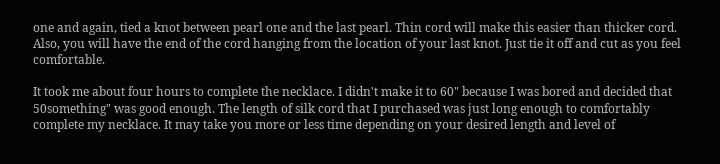one and again, tied a knot between pearl one and the last pearl. Thin cord will make this easier than thicker cord. Also, you will have the end of the cord hanging from the location of your last knot. Just tie it off and cut as you feel comfortable.

It took me about four hours to complete the necklace. I didn't make it to 60" because I was bored and decided that 50something" was good enough. The length of silk cord that I purchased was just long enough to comfortably complete my necklace. It may take you more or less time depending on your desired length and level of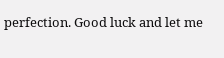perfection. Good luck and let me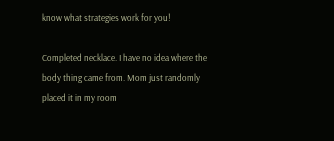know what strategies work for you!

Completed necklace. I have no idea where the body thing came from. Mom just randomly
placed it in my room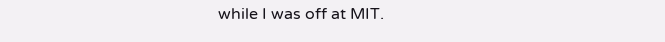while I was off at MIT.